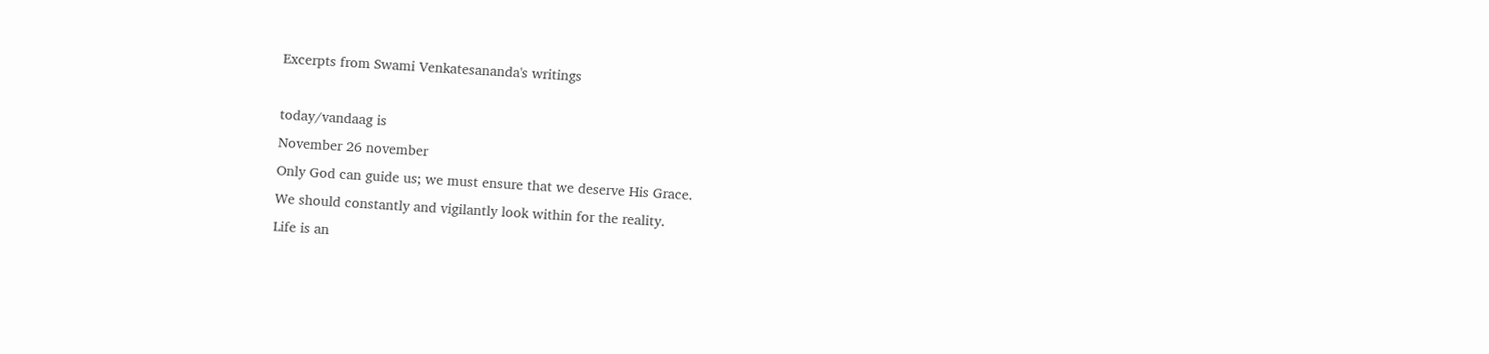Excerpts from Swami Venkatesananda's writings

today/vandaag is
November 26 november
Only God can guide us; we must ensure that we deserve His Grace.
We should constantly and vigilantly look within for the reality.
Life is an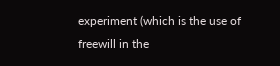experiment (which is the use of freewill in the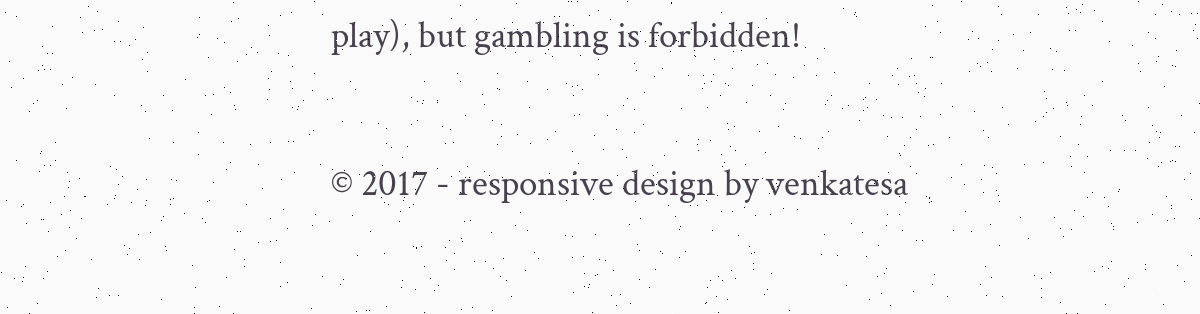play), but gambling is forbidden!

© 2017 - responsive design by venkatesa